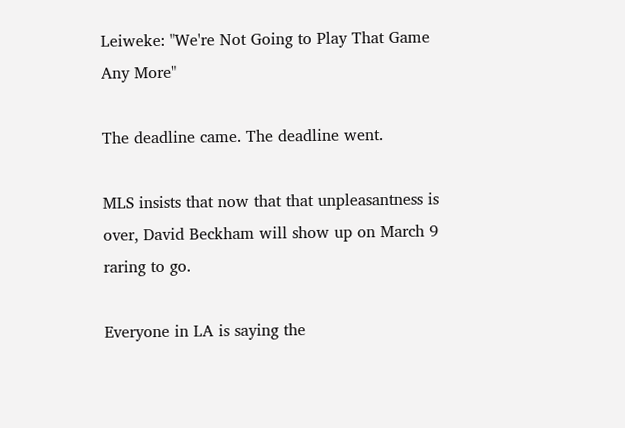Leiweke: "We're Not Going to Play That Game Any More"

The deadline came. The deadline went.

MLS insists that now that that unpleasantness is over, David Beckham will show up on March 9 raring to go.

Everyone in LA is saying the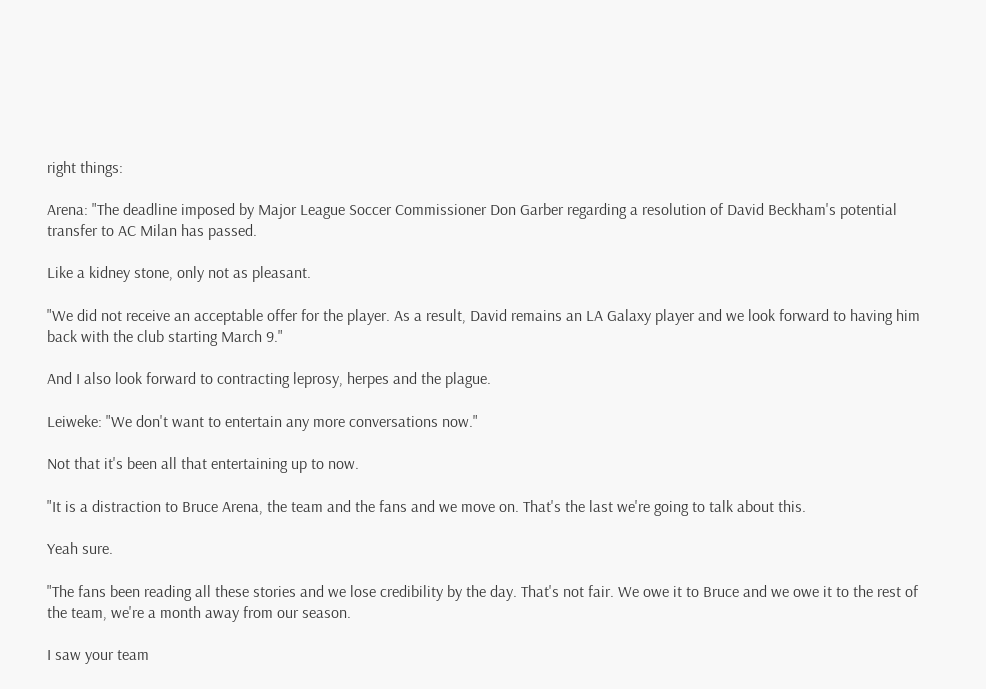right things:

Arena: "The deadline imposed by Major League Soccer Commissioner Don Garber regarding a resolution of David Beckham's potential transfer to AC Milan has passed.

Like a kidney stone, only not as pleasant.

"We did not receive an acceptable offer for the player. As a result, David remains an LA Galaxy player and we look forward to having him back with the club starting March 9."

And I also look forward to contracting leprosy, herpes and the plague.

Leiweke: "We don't want to entertain any more conversations now."

Not that it's been all that entertaining up to now.

"It is a distraction to Bruce Arena, the team and the fans and we move on. That's the last we're going to talk about this.

Yeah sure.

"The fans been reading all these stories and we lose credibility by the day. That's not fair. We owe it to Bruce and we owe it to the rest of the team, we're a month away from our season.

I saw your team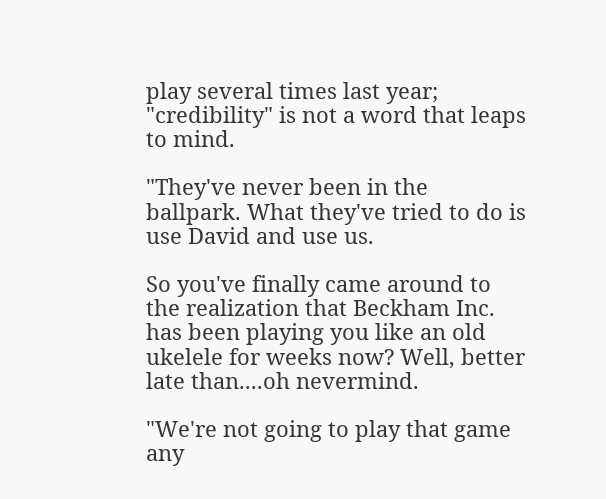play several times last year; "credibility" is not a word that leaps to mind.

"They've never been in the ballpark. What they've tried to do is use David and use us.

So you've finally came around to the realization that Beckham Inc. has been playing you like an old ukelele for weeks now? Well, better late than....oh nevermind.

"We're not going to play that game any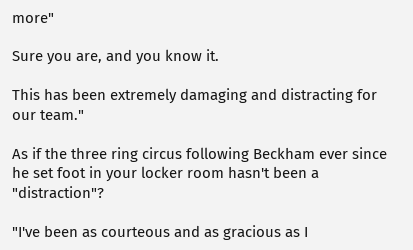more"

Sure you are, and you know it.

This has been extremely damaging and distracting for our team."

As if the three ring circus following Beckham ever since he set foot in your locker room hasn't been a "distraction"?

"I've been as courteous and as gracious as I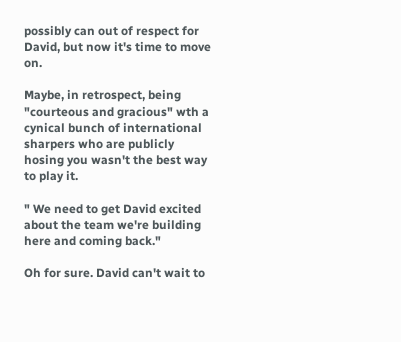possibly can out of respect for David, but now it's time to move on.

Maybe, in retrospect, being "courteous and gracious" wth a cynical bunch of international sharpers who are publicly hosing you wasn't the best way to play it.

" We need to get David excited about the team we're building here and coming back."

Oh for sure. David can't wait to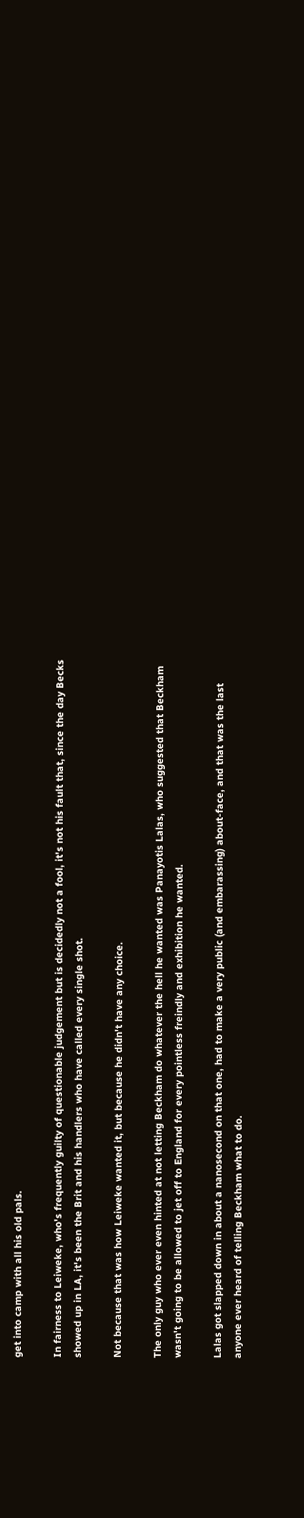get into camp with all his old pals.

In fairness to Leiweke, who's frequently guilty of questionable judgement but is decidedly not a fool, it's not his fault that, since the day Becks showed up in LA, it's been the Brit and his handlers who have called every single shot.

Not because that was how Leiweke wanted it, but because he didn't have any choice.

The only guy who ever even hinted at not letting Beckham do whatever the hell he wanted was Panayotis Lalas, who suggested that Beckham wasn't going to be allowed to jet off to England for every pointless freindly and exhibition he wanted.

Lalas got slapped down in about a nanosecond on that one, had to make a very public (and embarassing) about-face, and that was the last anyone ever heard of telling Beckham what to do.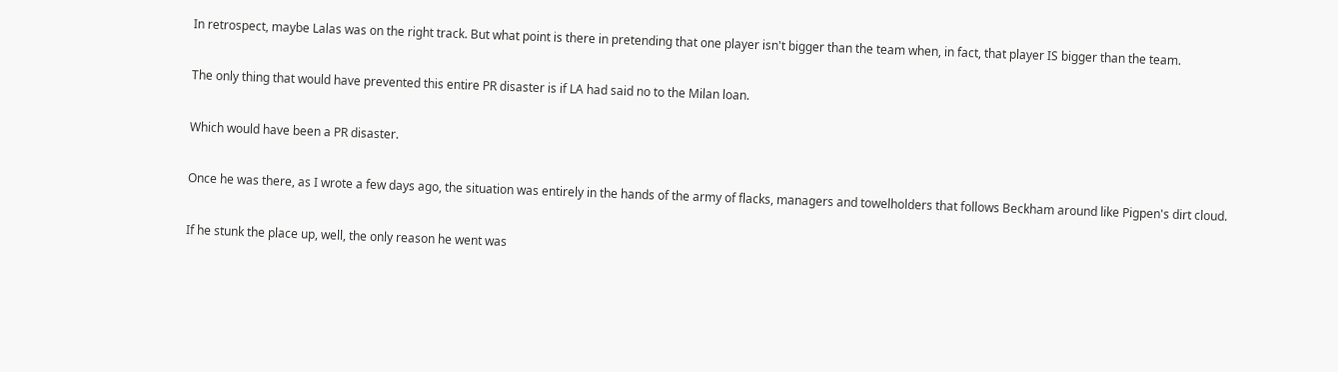In retrospect, maybe Lalas was on the right track. But what point is there in pretending that one player isn't bigger than the team when, in fact, that player IS bigger than the team.

The only thing that would have prevented this entire PR disaster is if LA had said no to the Milan loan.

Which would have been a PR disaster.

Once he was there, as I wrote a few days ago, the situation was entirely in the hands of the army of flacks, managers and towelholders that follows Beckham around like Pigpen's dirt cloud.

If he stunk the place up, well, the only reason he went was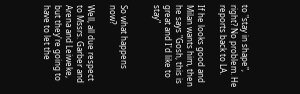to "stay in shape", right? No problem. He reports back to LA.

If he looks good and Milan wants him, then he says "Gosh, this is great and I'd like to stay"


So what happens now?

Well, all due respect to Mssrs. Garber and Arena and Leiweke, but they're going to have to let the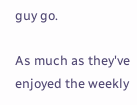guy go.

As much as they've enjoyed the weekly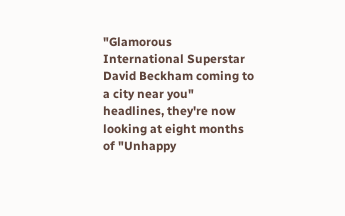"Glamorous International Superstar David Beckham coming to a city near you" headlines, they're now looking at eight months of "Unhappy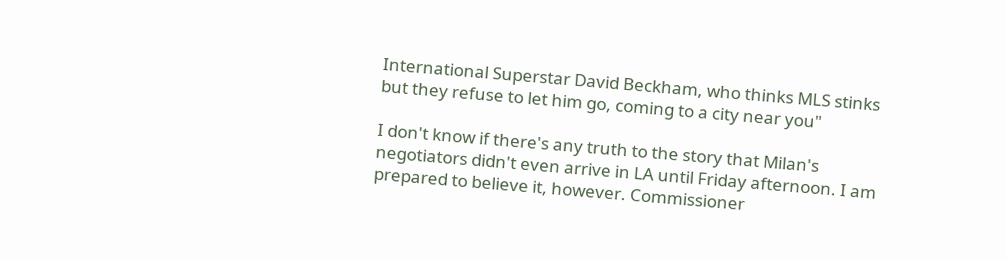International Superstar David Beckham, who thinks MLS stinks but they refuse to let him go, coming to a city near you"

I don't know if there's any truth to the story that Milan's negotiators didn't even arrive in LA until Friday afternoon. I am prepared to believe it, however. Commissioner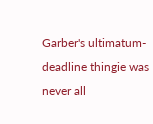Garber's ultimatum-deadline thingie was never all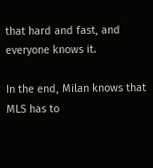that hard and fast, and everyone knows it.

In the end, Milan knows that MLS has to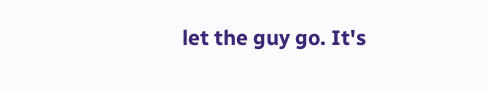let the guy go. It's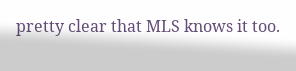pretty clear that MLS knows it too.